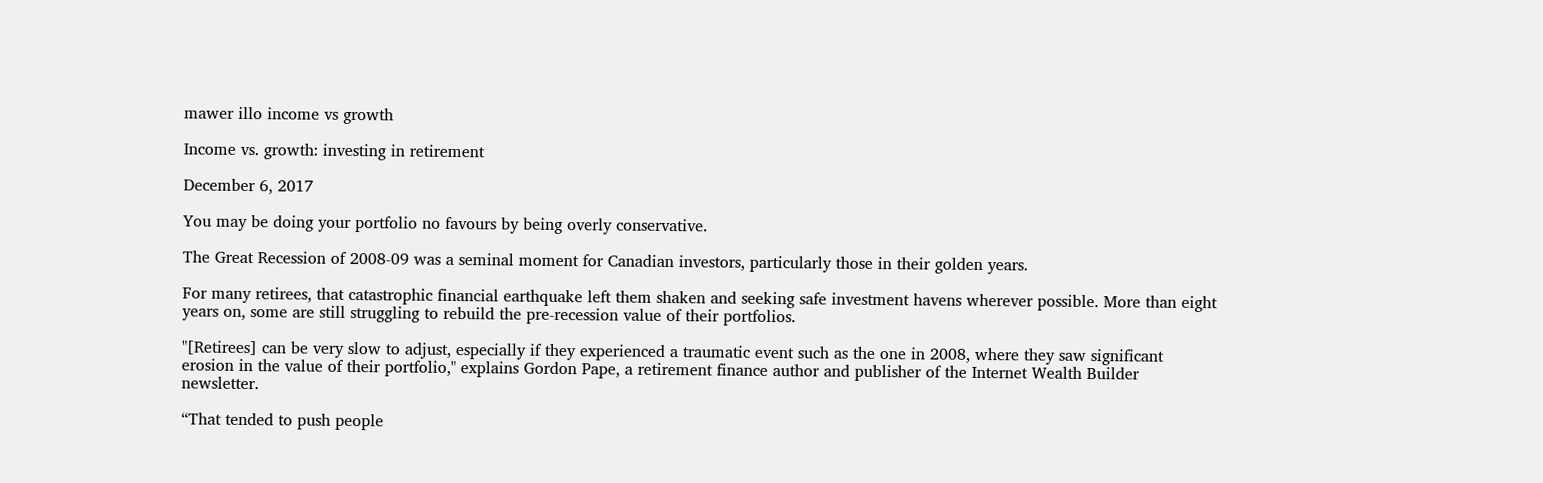mawer illo income vs growth

Income vs. growth: investing in retirement

December 6, 2017

You may be doing your portfolio no favours by being overly conservative.

The Great Recession of 2008-09 was a seminal moment for Canadian investors, particularly those in their golden years.

For many retirees, that catastrophic financial earthquake left them shaken and seeking safe investment havens wherever possible. More than eight years on, some are still struggling to rebuild the pre-recession value of their portfolios.

"[Retirees] can be very slow to adjust, especially if they experienced a traumatic event such as the one in 2008, where they saw significant erosion in the value of their portfolio," explains Gordon Pape, a retirement finance author and publisher of the Internet Wealth Builder newsletter.

“That tended to push people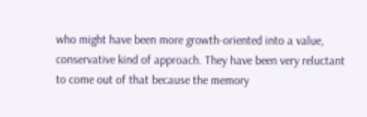who might have been more growth-oriented into a value, conservative kind of approach. They have been very reluctant to come out of that because the memory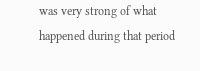was very strong of what happened during that period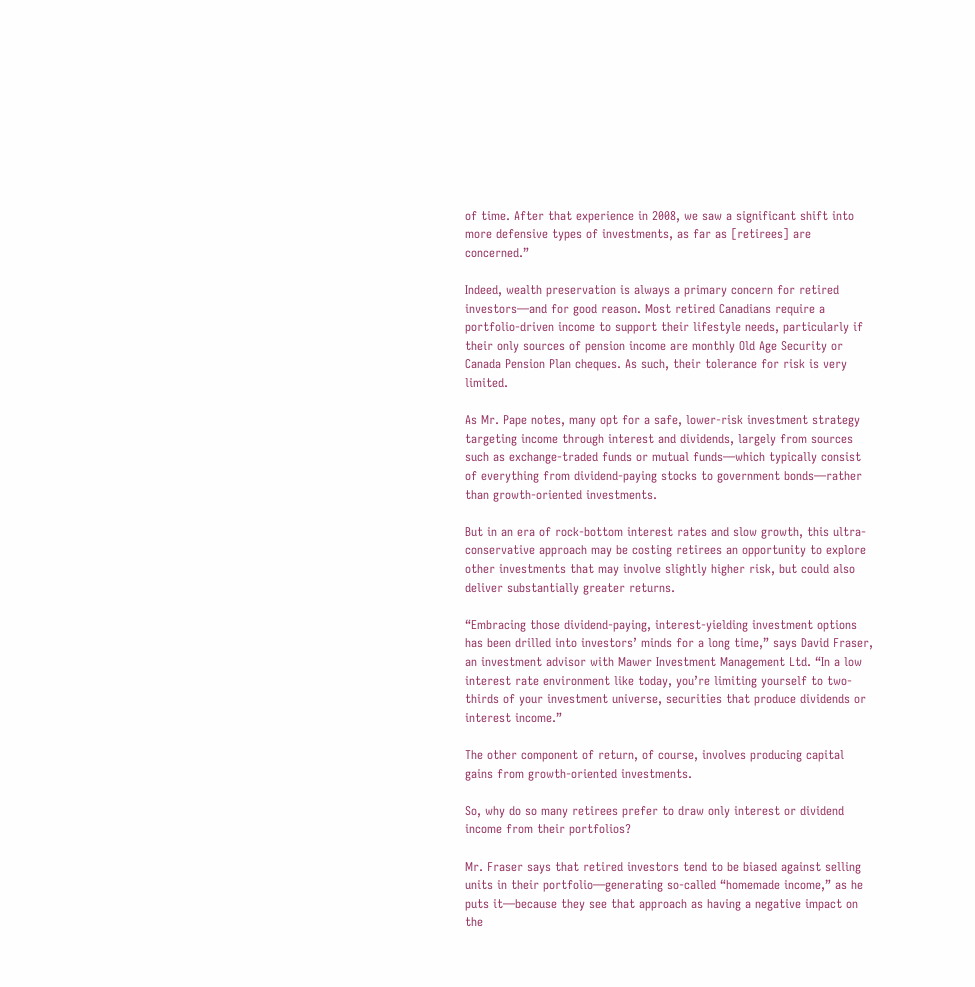of time. After that experience in 2008, we saw a significant shift into more defensive types of investments, as far as [retirees] are concerned.”

Indeed, wealth preservation is always a primary concern for retired investors—and for good reason. Most retired Canadians require a portfolio-driven income to support their lifestyle needs, particularly if their only sources of pension income are monthly Old Age Security or Canada Pension Plan cheques. As such, their tolerance for risk is very limited.

As Mr. Pape notes, many opt for a safe, lower-risk investment strategy targeting income through interest and dividends, largely from sources such as exchange-traded funds or mutual funds—which typically consist of everything from dividend-paying stocks to government bonds—rather than growth-oriented investments.

But in an era of rock-bottom interest rates and slow growth, this ultra-conservative approach may be costing retirees an opportunity to explore other investments that may involve slightly higher risk, but could also deliver substantially greater returns.

“Embracing those dividend-paying, interest-yielding investment options has been drilled into investors’ minds for a long time,” says David Fraser, an investment advisor with Mawer Investment Management Ltd. “In a low interest rate environment like today, you’re limiting yourself to two-thirds of your investment universe, securities that produce dividends or interest income.”

The other component of return, of course, involves producing capital gains from growth-oriented investments.

So, why do so many retirees prefer to draw only interest or dividend income from their portfolios?

Mr. Fraser says that retired investors tend to be biased against selling units in their portfolio—generating so-called “homemade income,” as he puts it—because they see that approach as having a negative impact on the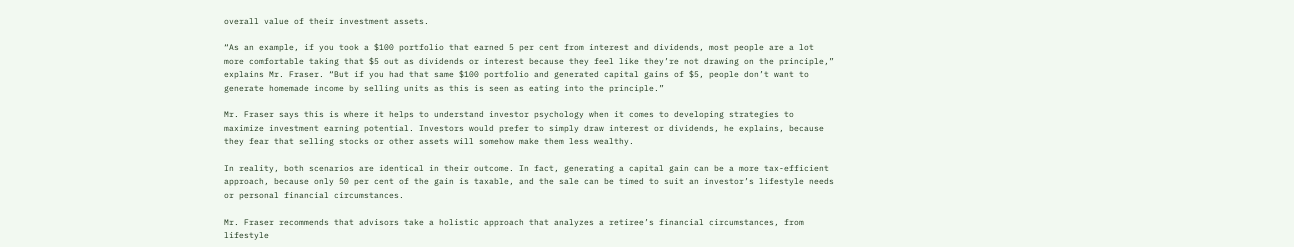overall value of their investment assets.

“As an example, if you took a $100 portfolio that earned 5 per cent from interest and dividends, most people are a lot more comfortable taking that $5 out as dividends or interest because they feel like they’re not drawing on the principle,” explains Mr. Fraser. “But if you had that same $100 portfolio and generated capital gains of $5, people don’t want to generate homemade income by selling units as this is seen as eating into the principle.”

Mr. Fraser says this is where it helps to understand investor psychology when it comes to developing strategies to maximize investment earning potential. Investors would prefer to simply draw interest or dividends, he explains, because they fear that selling stocks or other assets will somehow make them less wealthy.

In reality, both scenarios are identical in their outcome. In fact, generating a capital gain can be a more tax-efficient approach, because only 50 per cent of the gain is taxable, and the sale can be timed to suit an investor’s lifestyle needs or personal financial circumstances.

Mr. Fraser recommends that advisors take a holistic approach that analyzes a retiree’s financial circumstances, from lifestyle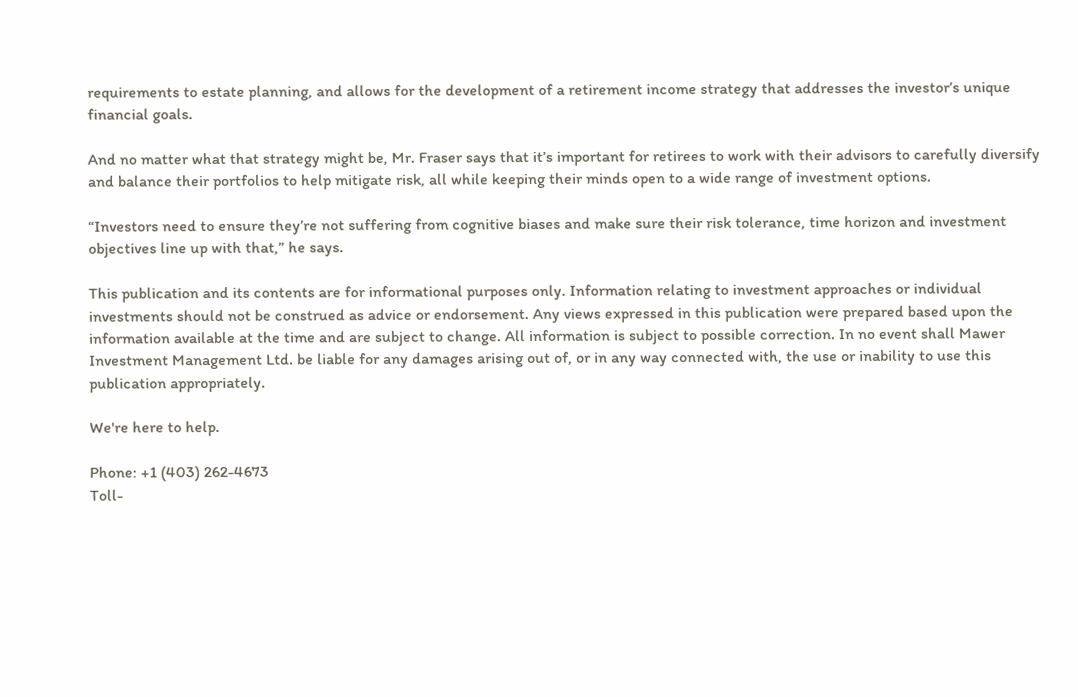requirements to estate planning, and allows for the development of a retirement income strategy that addresses the investor’s unique financial goals.

And no matter what that strategy might be, Mr. Fraser says that it’s important for retirees to work with their advisors to carefully diversify and balance their portfolios to help mitigate risk, all while keeping their minds open to a wide range of investment options.

“Investors need to ensure they’re not suffering from cognitive biases and make sure their risk tolerance, time horizon and investment objectives line up with that,” he says.

This publication and its contents are for informational purposes only. Information relating to investment approaches or individual investments should not be construed as advice or endorsement. Any views expressed in this publication were prepared based upon the information available at the time and are subject to change. All information is subject to possible correction. In no event shall Mawer Investment Management Ltd. be liable for any damages arising out of, or in any way connected with, the use or inability to use this publication appropriately.

We're here to help.

Phone: +1 (403) 262-4673
Toll-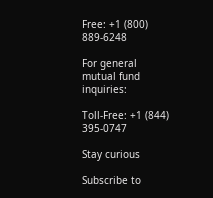Free: +1 (800) 889-6248

For general mutual fund inquiries:

Toll-Free: +1 (844) 395-0747

Stay curious

Subscribe to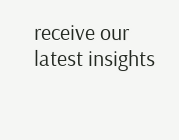receive our latest insights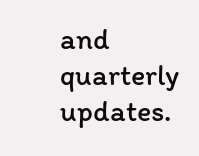and quarterly updates.